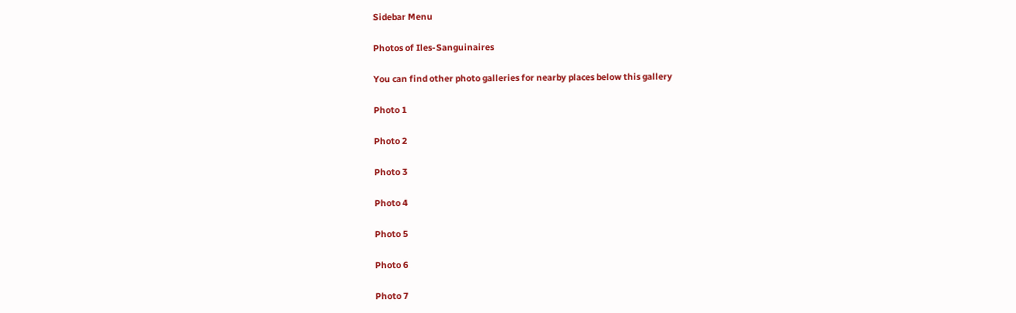Sidebar Menu

Photos of Iles-Sanguinaires

You can find other photo galleries for nearby places below this gallery

Photo 1

Photo 2

Photo 3

Photo 4

Photo 5

Photo 6

Photo 7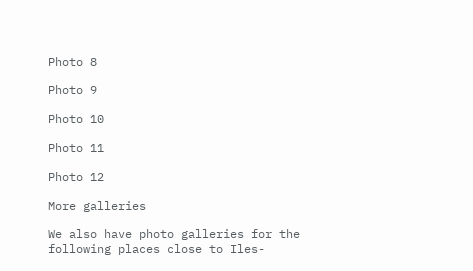Photo 8

Photo 9

Photo 10

Photo 11

Photo 12

More galleries

We also have photo galleries for the following places close to Iles-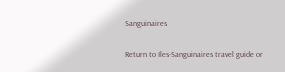Sanguinaires

Return to Iles-Sanguinaires travel guide or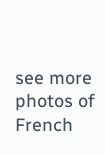see more photos of French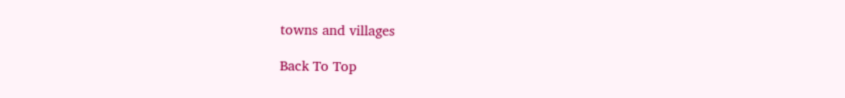towns and villages

Back To Top